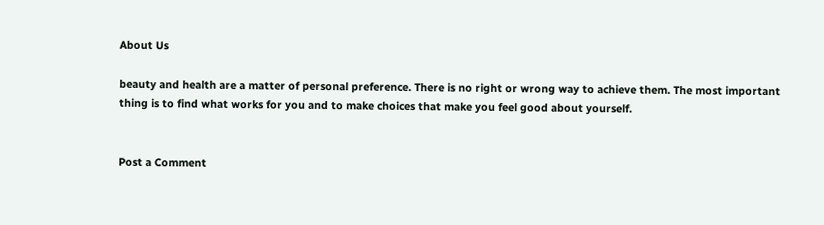About Us

beauty and health are a matter of personal preference. There is no right or wrong way to achieve them. The most important thing is to find what works for you and to make choices that make you feel good about yourself.


Post a Comment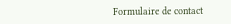Formulaire de contact